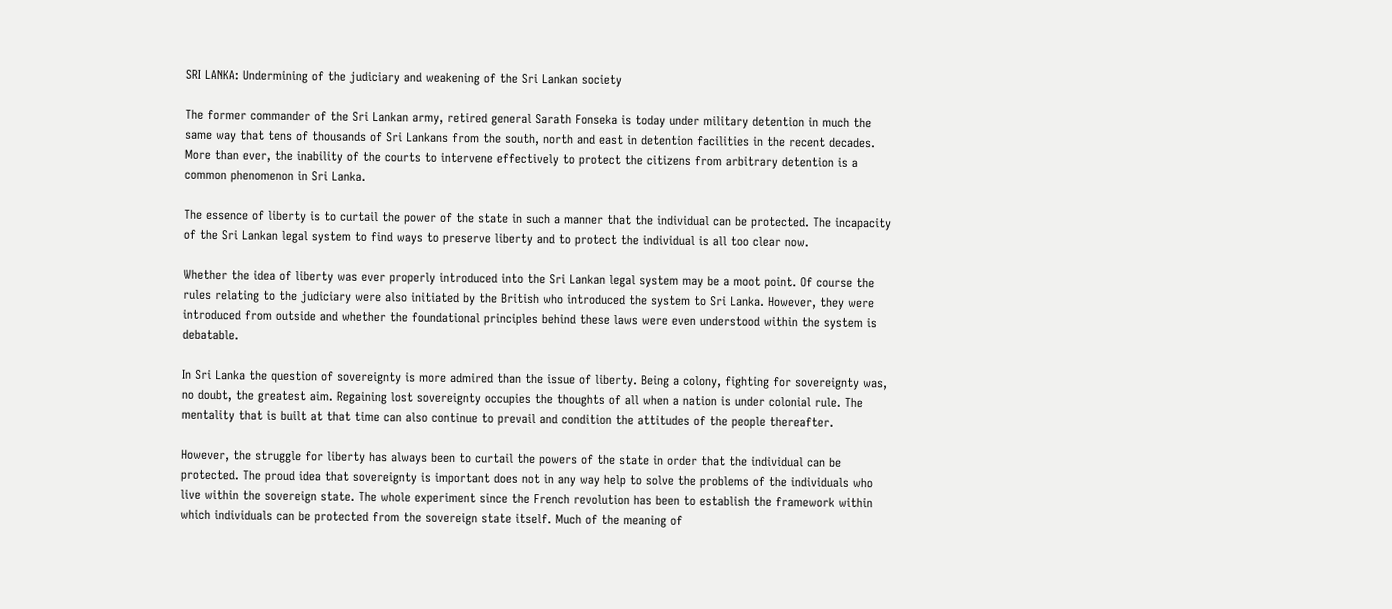SRI LANKA: Undermining of the judiciary and weakening of the Sri Lankan society

The former commander of the Sri Lankan army, retired general Sarath Fonseka is today under military detention in much the same way that tens of thousands of Sri Lankans from the south, north and east in detention facilities in the recent decades. More than ever, the inability of the courts to intervene effectively to protect the citizens from arbitrary detention is a common phenomenon in Sri Lanka.

The essence of liberty is to curtail the power of the state in such a manner that the individual can be protected. The incapacity of the Sri Lankan legal system to find ways to preserve liberty and to protect the individual is all too clear now.

Whether the idea of liberty was ever properly introduced into the Sri Lankan legal system may be a moot point. Of course the rules relating to the judiciary were also initiated by the British who introduced the system to Sri Lanka. However, they were introduced from outside and whether the foundational principles behind these laws were even understood within the system is debatable.

In Sri Lanka the question of sovereignty is more admired than the issue of liberty. Being a colony, fighting for sovereignty was, no doubt, the greatest aim. Regaining lost sovereignty occupies the thoughts of all when a nation is under colonial rule. The mentality that is built at that time can also continue to prevail and condition the attitudes of the people thereafter.

However, the struggle for liberty has always been to curtail the powers of the state in order that the individual can be protected. The proud idea that sovereignty is important does not in any way help to solve the problems of the individuals who live within the sovereign state. The whole experiment since the French revolution has been to establish the framework within which individuals can be protected from the sovereign state itself. Much of the meaning of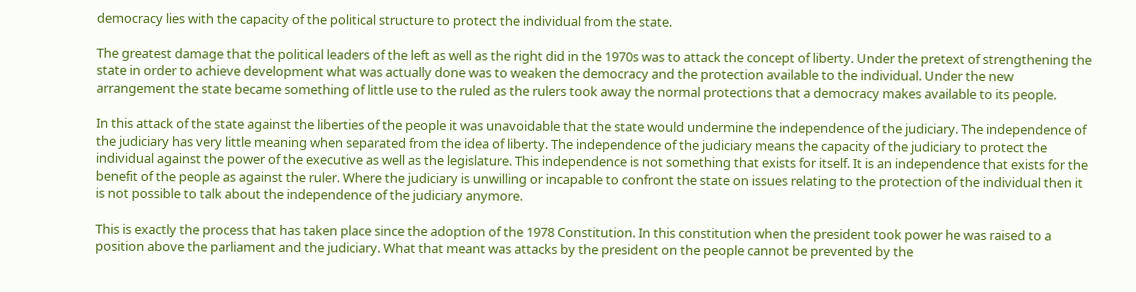democracy lies with the capacity of the political structure to protect the individual from the state.

The greatest damage that the political leaders of the left as well as the right did in the 1970s was to attack the concept of liberty. Under the pretext of strengthening the state in order to achieve development what was actually done was to weaken the democracy and the protection available to the individual. Under the new arrangement the state became something of little use to the ruled as the rulers took away the normal protections that a democracy makes available to its people.

In this attack of the state against the liberties of the people it was unavoidable that the state would undermine the independence of the judiciary. The independence of the judiciary has very little meaning when separated from the idea of liberty. The independence of the judiciary means the capacity of the judiciary to protect the individual against the power of the executive as well as the legislature. This independence is not something that exists for itself. It is an independence that exists for the benefit of the people as against the ruler. Where the judiciary is unwilling or incapable to confront the state on issues relating to the protection of the individual then it is not possible to talk about the independence of the judiciary anymore.

This is exactly the process that has taken place since the adoption of the 1978 Constitution. In this constitution when the president took power he was raised to a position above the parliament and the judiciary. What that meant was attacks by the president on the people cannot be prevented by the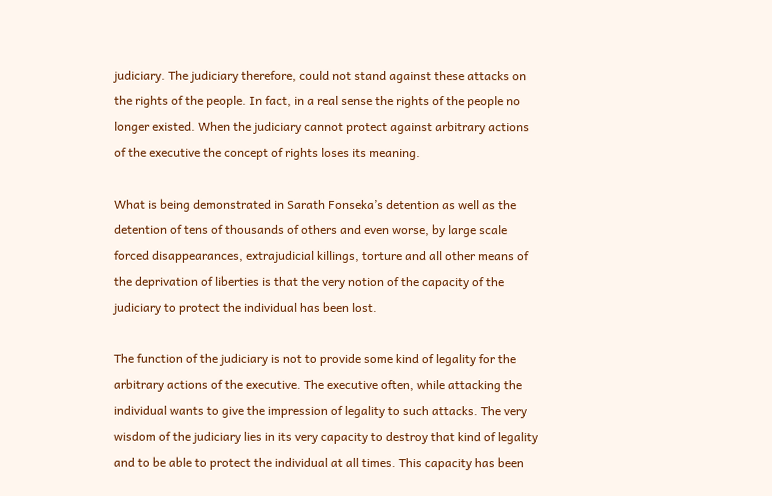judiciary. The judiciary therefore, could not stand against these attacks on the rights of the people. In fact, in a real sense the rights of the people no longer existed. When the judiciary cannot protect against arbitrary actions of the executive the concept of rights loses its meaning.

What is being demonstrated in Sarath Fonseka’s detention as well as the detention of tens of thousands of others and even worse, by large scale forced disappearances, extrajudicial killings, torture and all other means of the deprivation of liberties is that the very notion of the capacity of the judiciary to protect the individual has been lost.

The function of the judiciary is not to provide some kind of legality for the arbitrary actions of the executive. The executive often, while attacking the individual wants to give the impression of legality to such attacks. The very wisdom of the judiciary lies in its very capacity to destroy that kind of legality and to be able to protect the individual at all times. This capacity has been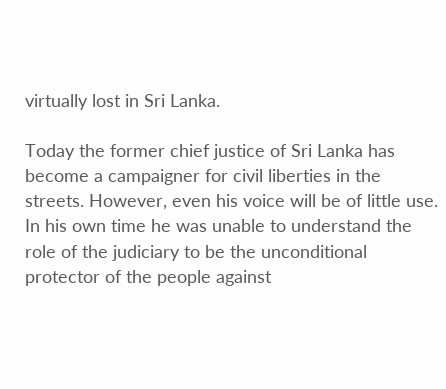virtually lost in Sri Lanka.

Today the former chief justice of Sri Lanka has become a campaigner for civil liberties in the streets. However, even his voice will be of little use. In his own time he was unable to understand the role of the judiciary to be the unconditional protector of the people against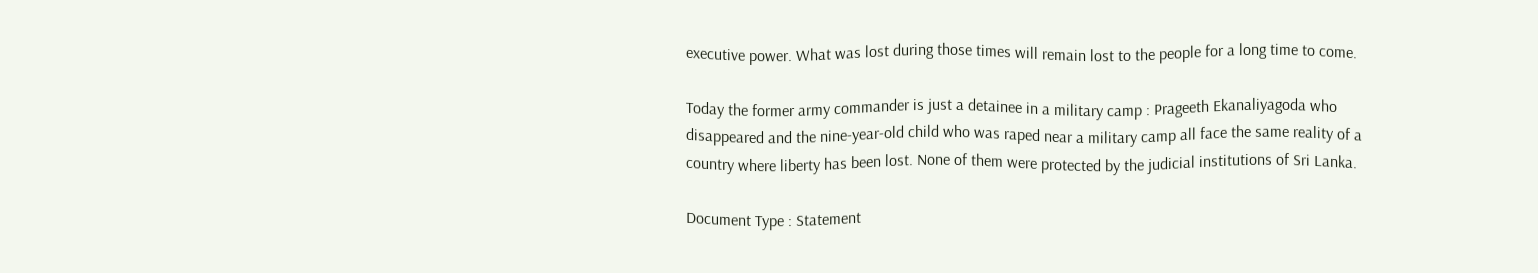executive power. What was lost during those times will remain lost to the people for a long time to come.

Today the former army commander is just a detainee in a military camp : Prageeth Ekanaliyagoda who disappeared and the nine-year-old child who was raped near a military camp all face the same reality of a country where liberty has been lost. None of them were protected by the judicial institutions of Sri Lanka.

Document Type : Statement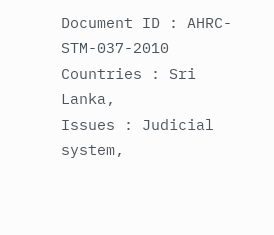Document ID : AHRC-STM-037-2010
Countries : Sri Lanka,
Issues : Judicial system,